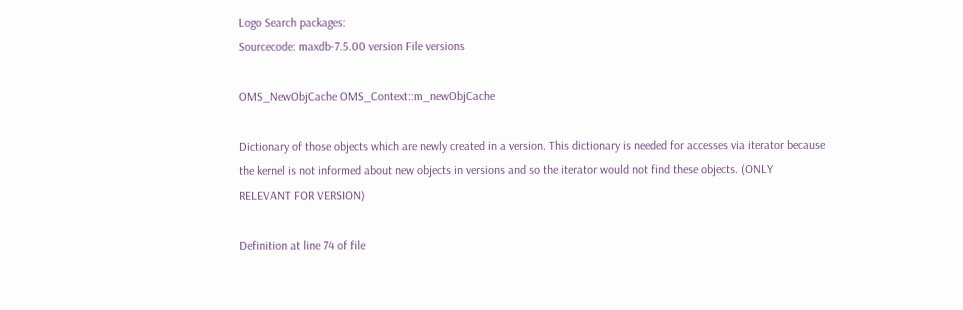Logo Search packages:
Sourcecode: maxdb-7.5.00 version File versions

OMS_NewObjCache OMS_Context::m_newObjCache

Dictionary of those objects which are newly created in a version. This dictionary is needed for accesses via iterator because the kernel is not informed about new objects in versions and so the iterator would not find these objects. (ONLY RELEVANT FOR VERSION)

Definition at line 74 of file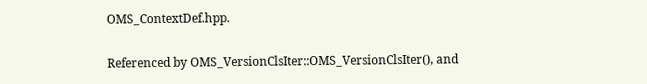OMS_ContextDef.hpp.

Referenced by OMS_VersionClsIter::OMS_VersionClsIter(), and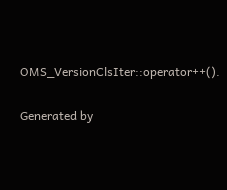OMS_VersionClsIter::operator++().

Generated by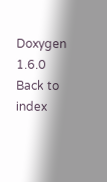Doxygen 1.6.0   Back to index